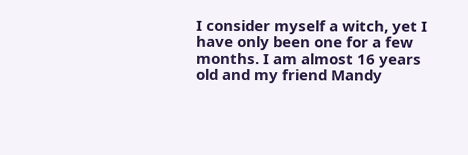I consider myself a witch, yet I have only been one for a few months. I am almost 16 years old and my friend Mandy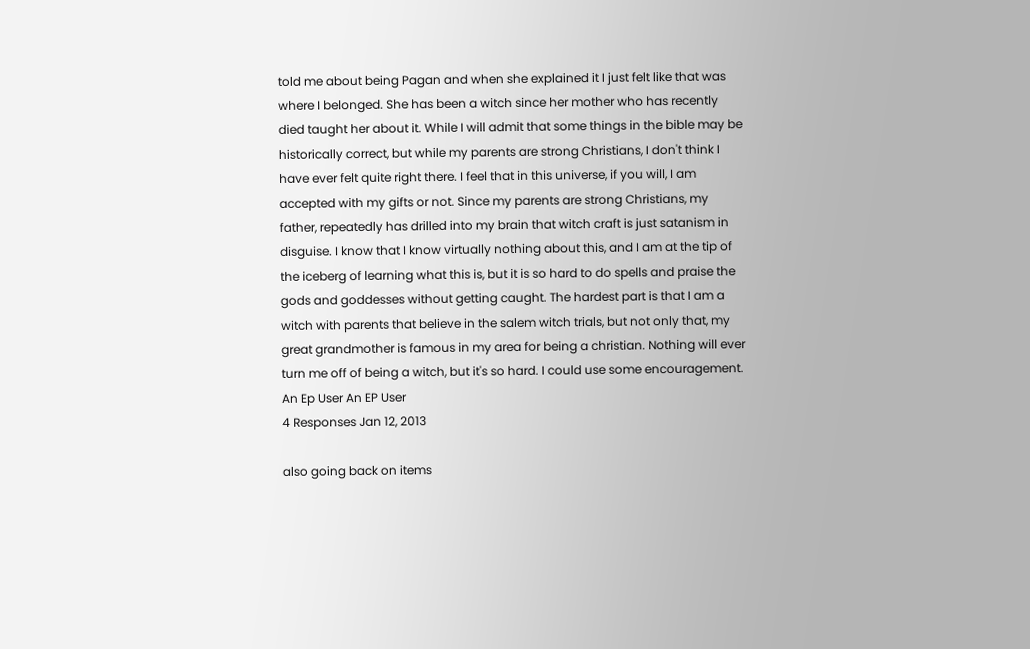told me about being Pagan and when she explained it I just felt like that was where I belonged. She has been a witch since her mother who has recently died taught her about it. While I will admit that some things in the bible may be historically correct, but while my parents are strong Christians, I don't think I have ever felt quite right there. I feel that in this universe, if you will, I am accepted with my gifts or not. Since my parents are strong Christians, my father, repeatedly has drilled into my brain that witch craft is just satanism in disguise. I know that I know virtually nothing about this, and I am at the tip of the iceberg of learning what this is, but it is so hard to do spells and praise the gods and goddesses without getting caught. The hardest part is that I am a witch with parents that believe in the salem witch trials, but not only that, my great grandmother is famous in my area for being a christian. Nothing will ever turn me off of being a witch, but it's so hard. I could use some encouragement.
An Ep User An EP User
4 Responses Jan 12, 2013

also going back on items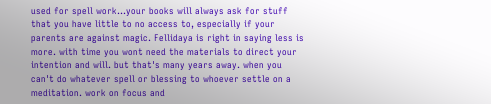used for spell work...your books will always ask for stuff that you have little to no access to, especially if your parents are against magic. Fellidaya is right in saying less is more. with time you wont need the materials to direct your intention and will. but that's many years away. when you can't do whatever spell or blessing to whoever settle on a meditation. work on focus and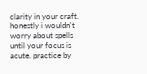clarity in your craft. honestly i wouldn't worry about spells until your focus is acute. practice by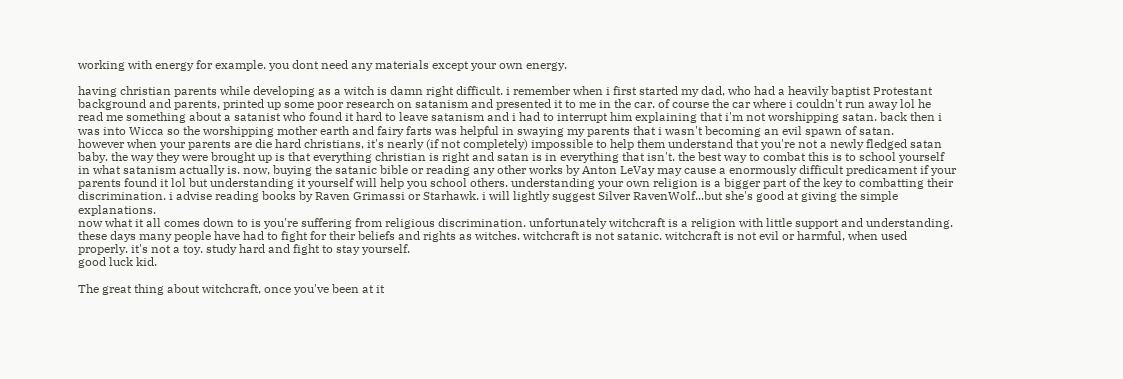working with energy for example. you dont need any materials except your own energy.

having christian parents while developing as a witch is damn right difficult. i remember when i first started my dad, who had a heavily baptist Protestant background and parents, printed up some poor research on satanism and presented it to me in the car. of course the car where i couldn't run away lol he read me something about a satanist who found it hard to leave satanism and i had to interrupt him explaining that i'm not worshipping satan. back then i was into Wicca so the worshipping mother earth and fairy farts was helpful in swaying my parents that i wasn't becoming an evil spawn of satan.
however when your parents are die hard christians, it's nearly (if not completely) impossible to help them understand that you're not a newly fledged satan baby. the way they were brought up is that everything christian is right and satan is in everything that isn't. the best way to combat this is to school yourself in what satanism actually is. now, buying the satanic bible or reading any other works by Anton LeVay may cause a enormously difficult predicament if your parents found it lol but understanding it yourself will help you school others. understanding your own religion is a bigger part of the key to combatting their discrimination. i advise reading books by Raven Grimassi or Starhawk. i will lightly suggest Silver RavenWolf...but she's good at giving the simple explanations.
now what it all comes down to is you're suffering from religious discrimination. unfortunately witchcraft is a religion with little support and understanding. these days many people have had to fight for their beliefs and rights as witches. witchcraft is not satanic. witchcraft is not evil or harmful, when used properly. it's not a toy. study hard and fight to stay yourself.
good luck kid.

The great thing about witchcraft, once you've been at it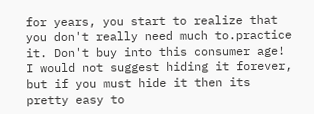for years, you start to realize that you don't really need much to.practice it. Don't buy into this consumer age! I would not suggest hiding it forever, but if you must hide it then its pretty easy to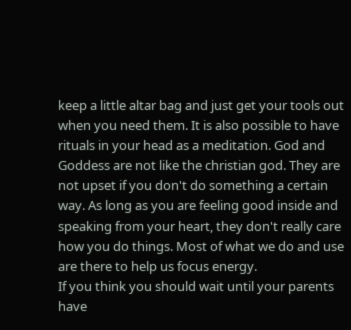keep a little altar bag and just get your tools out when you need them. It is also possible to have rituals in your head as a meditation. God and Goddess are not like the christian god. They are not upset if you don't do something a certain way. As long as you are feeling good inside and speaking from your heart, they don't really care how you do things. Most of what we do and use are there to help us focus energy.
If you think you should wait until your parents have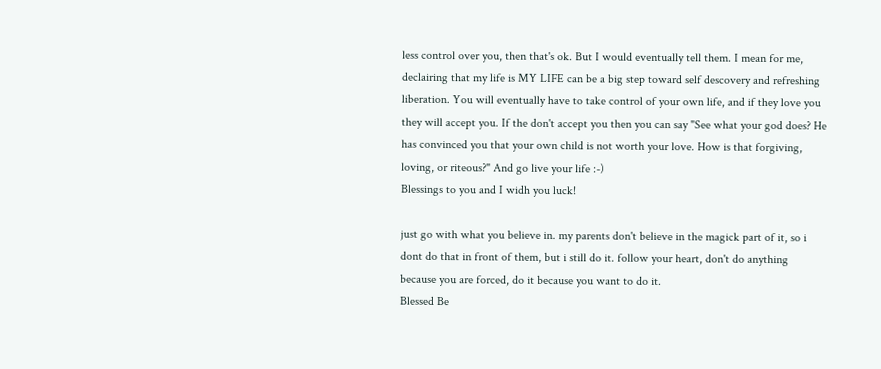less control over you, then that's ok. But I would eventually tell them. I mean for me, declairing that my life is MY LIFE can be a big step toward self descovery and refreshing liberation. You will eventually have to take control of your own life, and if they love you they will accept you. If the don't accept you then you can say "See what your god does? He has convinced you that your own child is not worth your love. How is that forgiving, loving, or riteous?" And go live your life :-)
Blessings to you and I widh you luck!

just go with what you believe in. my parents don't believe in the magick part of it, so i dont do that in front of them, but i still do it. follow your heart, don't do anything because you are forced, do it because you want to do it.
Blessed Be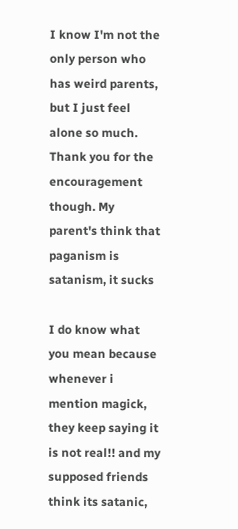I know I'm not the only person who has weird parents, but I just feel alone so much. Thank you for the encouragement though. My parent's think that paganism is satanism, it sucks

I do know what you mean because whenever i mention magick, they keep saying it is not real!! and my supposed friends think its satanic,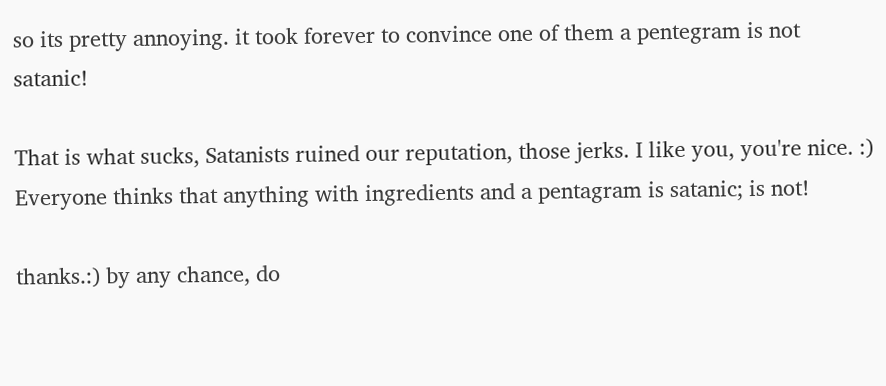so its pretty annoying. it took forever to convince one of them a pentegram is not satanic!

That is what sucks, Satanists ruined our reputation, those jerks. I like you, you're nice. :) Everyone thinks that anything with ingredients and a pentagram is satanic; is not!

thanks.:) by any chance, do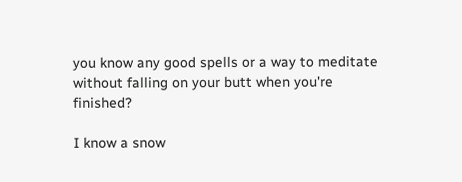you know any good spells or a way to meditate without falling on your butt when you're finished?

I know a snow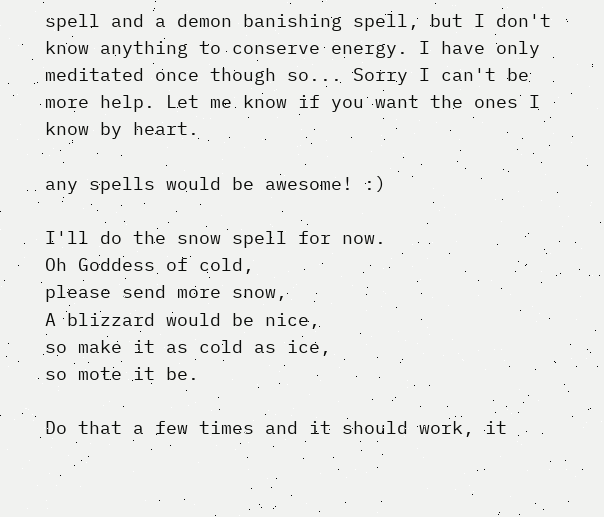spell and a demon banishing spell, but I don't know anything to conserve energy. I have only meditated once though so... Sorry I can't be more help. Let me know if you want the ones I know by heart.

any spells would be awesome! :)

I'll do the snow spell for now.
Oh Goddess of cold,
please send more snow,
A blizzard would be nice,
so make it as cold as ice,
so mote it be.

Do that a few times and it should work, it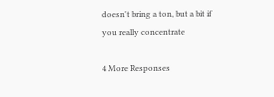doesn't bring a ton, but a bit if you really concentrate

4 More Responses